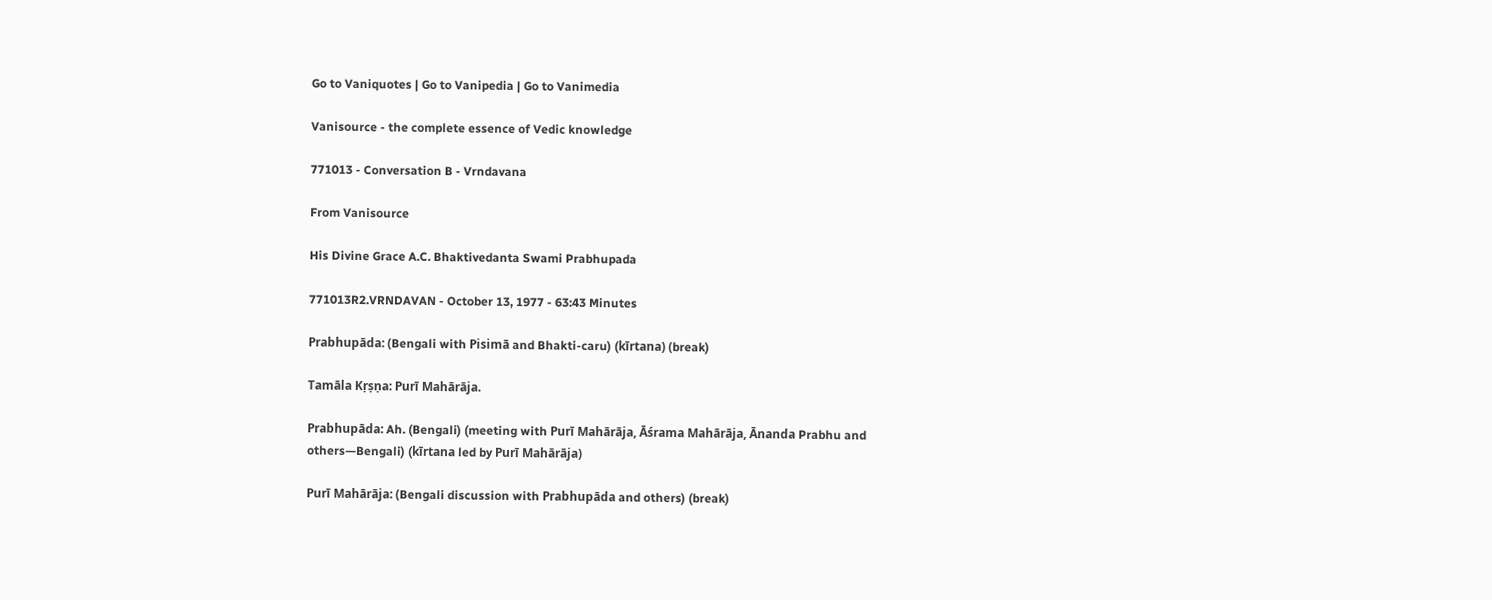Go to Vaniquotes | Go to Vanipedia | Go to Vanimedia

Vanisource - the complete essence of Vedic knowledge

771013 - Conversation B - Vrndavana

From Vanisource

His Divine Grace A.C. Bhaktivedanta Swami Prabhupada

771013R2.VRNDAVAN - October 13, 1977 - 63:43 Minutes

Prabhupāda: (Bengali with Pisimā and Bhakti-caru) (kīrtana) (break)

Tamāla Kṛṣṇa: Purī Mahārāja.

Prabhupāda: Ah. (Bengali) (meeting with Purī Mahārāja, Āśrama Mahārāja, Ānanda Prabhu and others—Bengali) (kīrtana led by Purī Mahārāja)

Purī Mahārāja: (Bengali discussion with Prabhupāda and others) (break)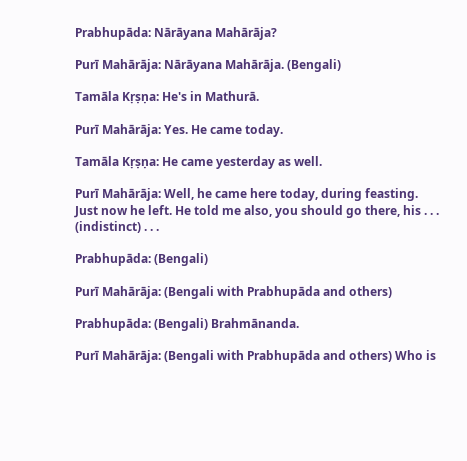Prabhupāda: Nārāyana Mahārāja?

Purī Mahārāja: Nārāyana Mahārāja. (Bengali)

Tamāla Kṛṣṇa: He's in Mathurā.

Purī Mahārāja: Yes. He came today.

Tamāla Kṛṣṇa: He came yesterday as well.

Purī Mahārāja: Well, he came here today, during feasting. Just now he left. He told me also, you should go there, his . . . (indistinct) . . .

Prabhupāda: (Bengali)

Purī Mahārāja: (Bengali with Prabhupāda and others)

Prabhupāda: (Bengali) Brahmānanda.

Purī Mahārāja: (Bengali with Prabhupāda and others) Who is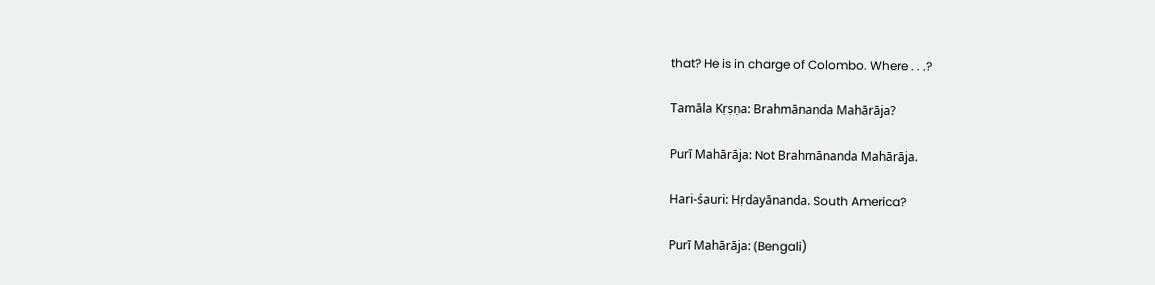that? He is in charge of Colombo. Where . . .?

Tamāla Kṛṣṇa: Brahmānanda Mahārāja?

Purī Mahārāja: Not Brahmānanda Mahārāja.

Hari-śauri: Hṛdayānanda. South America?

Purī Mahārāja: (Bengali)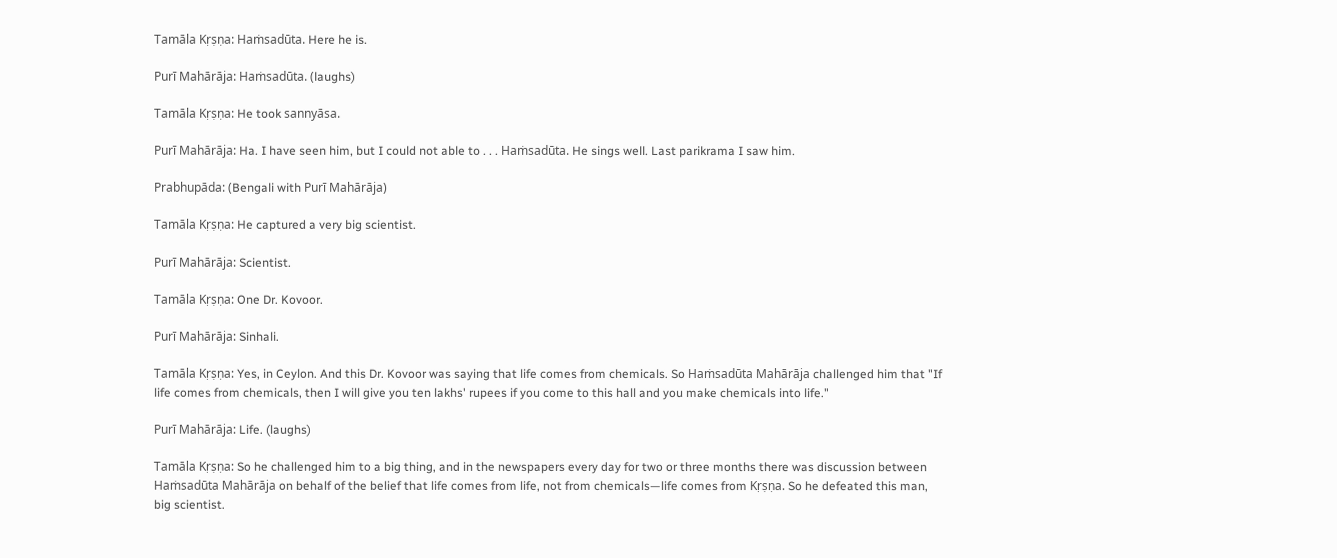Tamāla Kṛṣṇa: Haṁsadūta. Here he is.

Purī Mahārāja: Haṁsadūta. (laughs)

Tamāla Kṛṣṇa: He took sannyāsa.

Purī Mahārāja: Ha. I have seen him, but I could not able to . . . Haṁsadūta. He sings well. Last parikrama I saw him.

Prabhupāda: (Bengali with Purī Mahārāja)

Tamāla Kṛṣṇa: He captured a very big scientist.

Purī Mahārāja: Scientist.

Tamāla Kṛṣṇa: One Dr. Kovoor.

Purī Mahārāja: Sinhali.

Tamāla Kṛṣṇa: Yes, in Ceylon. And this Dr. Kovoor was saying that life comes from chemicals. So Haṁsadūta Mahārāja challenged him that "If life comes from chemicals, then I will give you ten lakhs' rupees if you come to this hall and you make chemicals into life."

Purī Mahārāja: Life. (laughs)

Tamāla Kṛṣṇa: So he challenged him to a big thing, and in the newspapers every day for two or three months there was discussion between Haṁsadūta Mahārāja on behalf of the belief that life comes from life, not from chemicals—life comes from Kṛṣṇa. So he defeated this man, big scientist.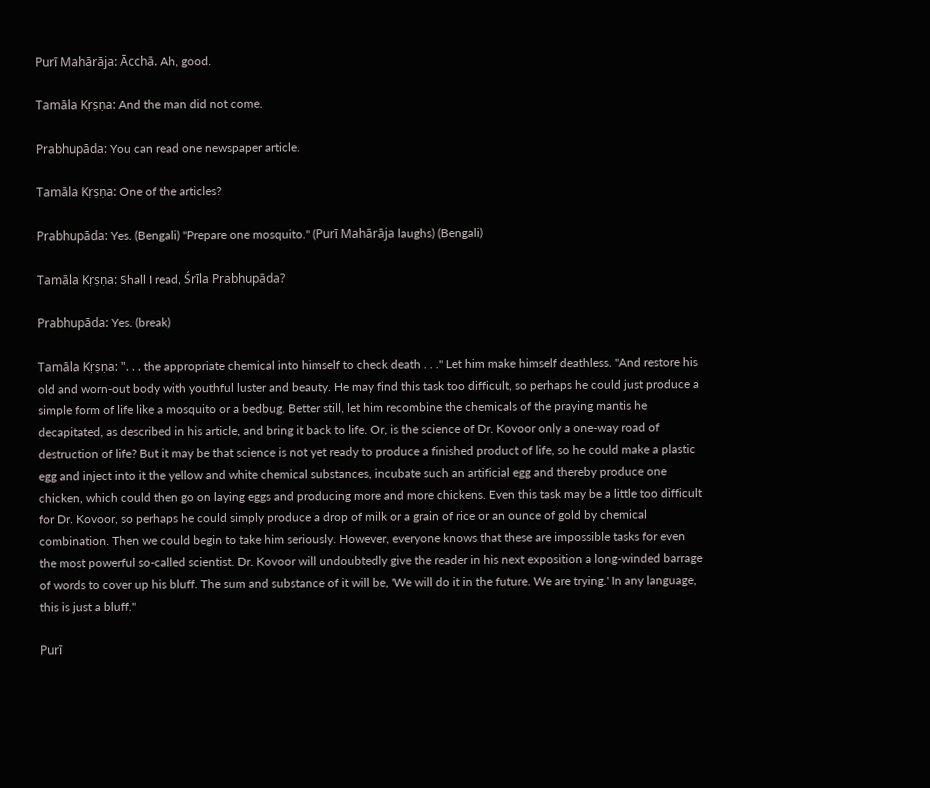Purī Mahārāja: Ācchā. Ah, good.

Tamāla Kṛṣṇa: And the man did not come.

Prabhupāda: You can read one newspaper article.

Tamāla Kṛṣṇa: One of the articles?

Prabhupāda: Yes. (Bengali) "Prepare one mosquito." (Purī Mahārāja laughs) (Bengali)

Tamāla Kṛṣṇa: Shall I read, Śrīla Prabhupāda?

Prabhupāda: Yes. (break)

Tamāla Kṛṣṇa: ". . . the appropriate chemical into himself to check death . . ." Let him make himself deathless. "And restore his old and worn-out body with youthful luster and beauty. He may find this task too difficult, so perhaps he could just produce a simple form of life like a mosquito or a bedbug. Better still, let him recombine the chemicals of the praying mantis he decapitated, as described in his article, and bring it back to life. Or, is the science of Dr. Kovoor only a one-way road of destruction of life? But it may be that science is not yet ready to produce a finished product of life, so he could make a plastic egg and inject into it the yellow and white chemical substances, incubate such an artificial egg and thereby produce one chicken, which could then go on laying eggs and producing more and more chickens. Even this task may be a little too difficult for Dr. Kovoor, so perhaps he could simply produce a drop of milk or a grain of rice or an ounce of gold by chemical combination. Then we could begin to take him seriously. However, everyone knows that these are impossible tasks for even the most powerful so-called scientist. Dr. Kovoor will undoubtedly give the reader in his next exposition a long-winded barrage of words to cover up his bluff. The sum and substance of it will be, 'We will do it in the future. We are trying.' In any language, this is just a bluff."

Purī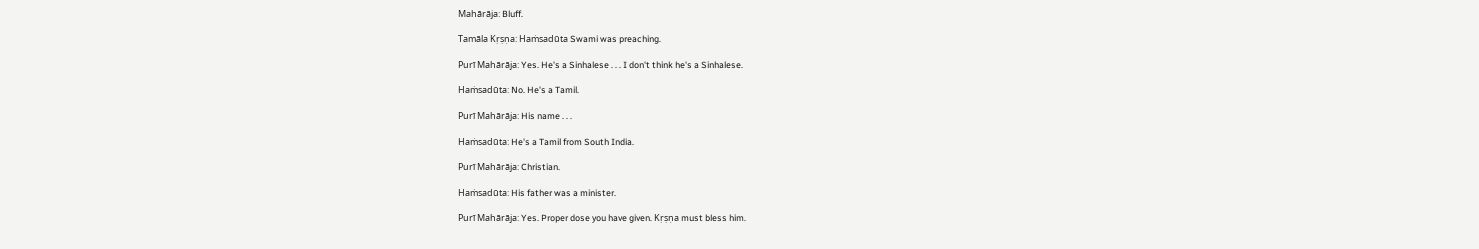Mahārāja: Bluff.

Tamāla Kṛṣṇa: Haṁsadūta Swami was preaching.

Purī Mahārāja: Yes. He's a Sinhalese . . . I don't think he's a Sinhalese.

Haṁsadūta: No. He's a Tamil.

Purī Mahārāja: His name . . .

Haṁsadūta: He's a Tamil from South India.

Purī Mahārāja: Christian.

Haṁsadūta: His father was a minister.

Purī Mahārāja: Yes. Proper dose you have given. Kṛṣṇa must bless him.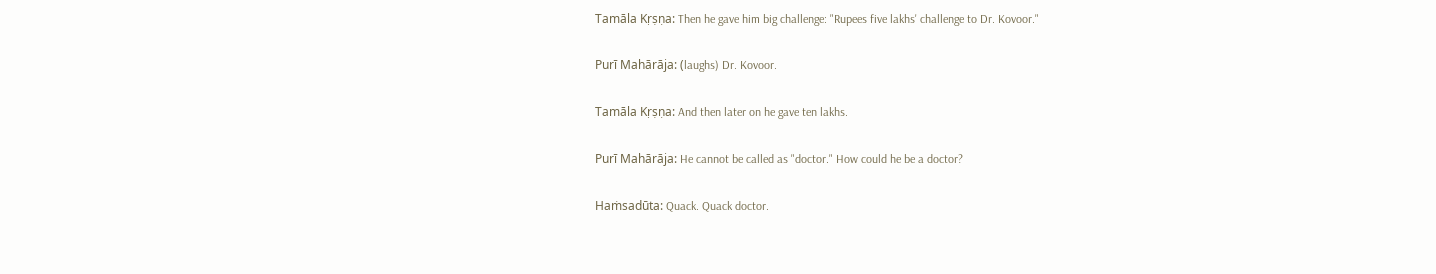Tamāla Kṛṣṇa: Then he gave him big challenge: "Rupees five lakhs' challenge to Dr. Kovoor."

Purī Mahārāja: (laughs) Dr. Kovoor.

Tamāla Kṛṣṇa: And then later on he gave ten lakhs.

Purī Mahārāja: He cannot be called as "doctor." How could he be a doctor?

Haṁsadūta: Quack. Quack doctor.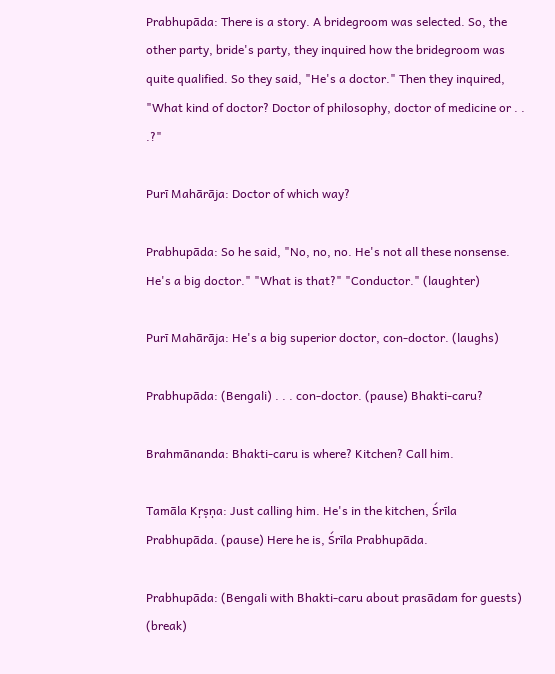Prabhupāda: There is a story. A bridegroom was selected. So, the other party, bride's party, they inquired how the bridegroom was quite qualified. So they said, "He's a doctor." Then they inquired, "What kind of doctor? Doctor of philosophy, doctor of medicine or . . .?"

Purī Mahārāja: Doctor of which way?

Prabhupāda: So he said, "No, no, no. He's not all these nonsense. He's a big doctor." "What is that?" "Conductor." (laughter)

Purī Mahārāja: He's a big superior doctor, con-doctor. (laughs)

Prabhupāda: (Bengali) . . . con-doctor. (pause) Bhakti-caru?

Brahmānanda: Bhakti-caru is where? Kitchen? Call him.

Tamāla Kṛṣṇa: Just calling him. He's in the kitchen, Śrīla Prabhupāda. (pause) Here he is, Śrīla Prabhupāda.

Prabhupāda: (Bengali with Bhakti-caru about prasādam for guests) (break)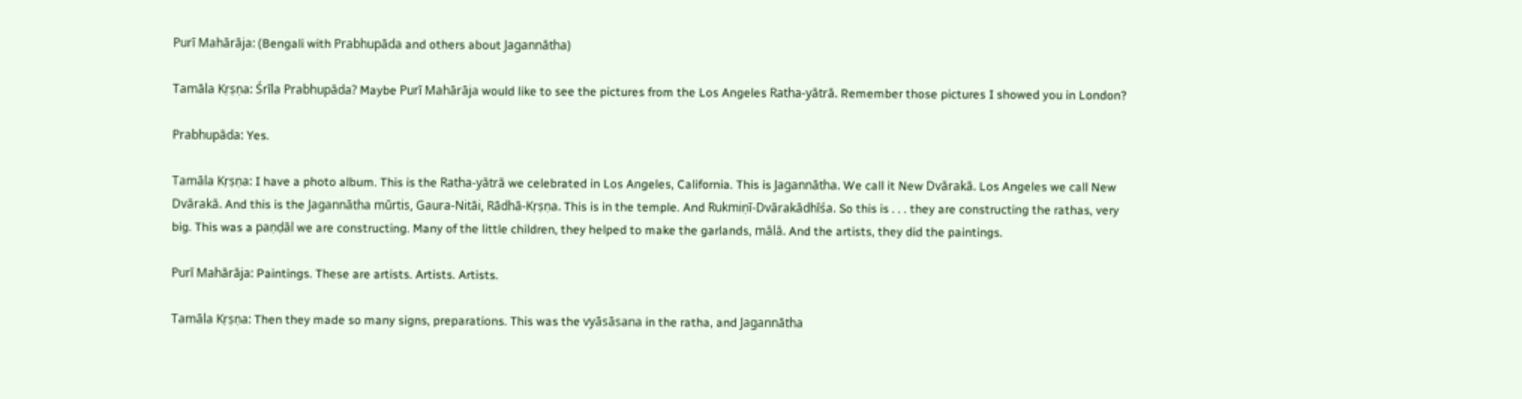Purī Mahārāja: (Bengali with Prabhupāda and others about Jagannātha)

Tamāla Kṛṣṇa: Śrīla Prabhupāda? Maybe Purī Mahārāja would like to see the pictures from the Los Angeles Ratha-yātrā. Remember those pictures I showed you in London?

Prabhupāda: Yes.

Tamāla Kṛṣṇa: I have a photo album. This is the Ratha-yātrā we celebrated in Los Angeles, California. This is Jagannātha. We call it New Dvārakā. Los Angeles we call New Dvārakā. And this is the Jagannātha mūrtis, Gaura-Nitāi, Rādhā-Kṛṣṇa. This is in the temple. And Rukmiṇī-Dvārakādhīśa. So this is . . . they are constructing the rathas, very big. This was a paṇḍāl we are constructing. Many of the little children, they helped to make the garlands, mālā. And the artists, they did the paintings.

Purī Mahārāja: Paintings. These are artists. Artists. Artists.

Tamāla Kṛṣṇa: Then they made so many signs, preparations. This was the vyāsāsana in the ratha, and Jagannātha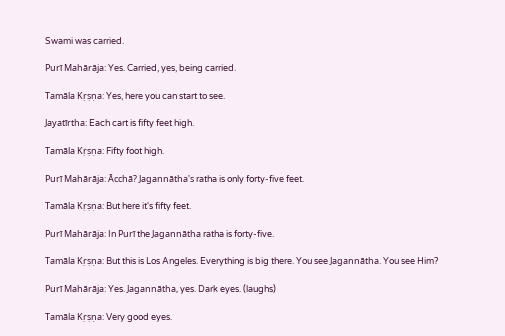Swami was carried.

Purī Mahārāja: Yes. Carried, yes, being carried.

Tamāla Kṛṣṇa: Yes, here you can start to see.

Jayatīrtha: Each cart is fifty feet high.

Tamāla Kṛṣṇa: Fifty foot high.

Purī Mahārāja: Ācchā? Jagannātha's ratha is only forty-five feet.

Tamāla Kṛṣṇa: But here it's fifty feet.

Purī Mahārāja: In Purī the Jagannātha ratha is forty-five.

Tamāla Kṛṣṇa: But this is Los Angeles. Everything is big there. You see Jagannātha. You see Him?

Purī Mahārāja: Yes. Jagannātha, yes. Dark eyes. (laughs)

Tamāla Kṛṣṇa: Very good eyes.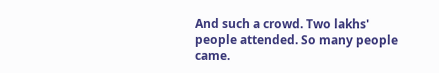And such a crowd. Two lakhs' people attended. So many people came.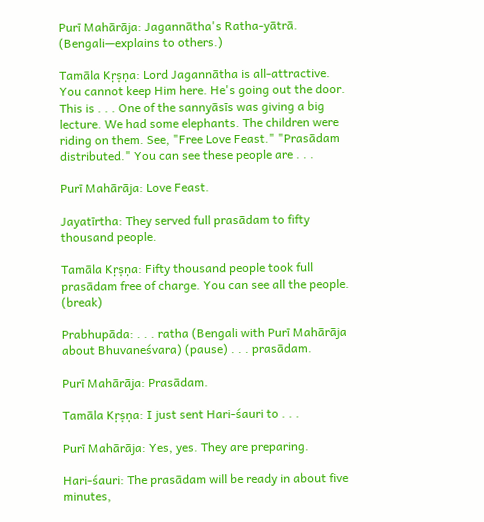Purī Mahārāja: Jagannātha's Ratha-yātrā. (Bengali—explains to others.)

Tamāla Kṛṣṇa: Lord Jagannātha is all-attractive. You cannot keep Him here. He's going out the door. This is . . . One of the sannyāsīs was giving a big lecture. We had some elephants. The children were riding on them. See, "Free Love Feast." "Prasādam distributed." You can see these people are . . .

Purī Mahārāja: Love Feast.

Jayatīrtha: They served full prasādam to fifty thousand people.

Tamāla Kṛṣṇa: Fifty thousand people took full prasādam free of charge. You can see all the people. (break)

Prabhupāda: . . . ratha (Bengali with Purī Mahārāja about Bhuvaneśvara) (pause) . . . prasādam.

Purī Mahārāja: Prasādam.

Tamāla Kṛṣṇa: I just sent Hari-śauri to . . .

Purī Mahārāja: Yes, yes. They are preparing.

Hari-śauri: The prasādam will be ready in about five minutes,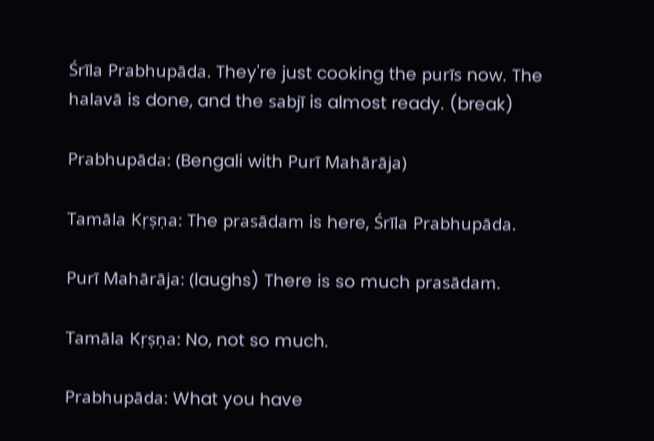Śrīla Prabhupāda. They're just cooking the purīs now. The halavā is done, and the sabjī is almost ready. (break)

Prabhupāda: (Bengali with Purī Mahārāja)

Tamāla Kṛṣṇa: The prasādam is here, Śrīla Prabhupāda.

Purī Mahārāja: (laughs) There is so much prasādam.

Tamāla Kṛṣṇa: No, not so much.

Prabhupāda: What you have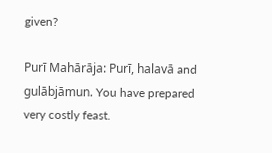given?

Purī Mahārāja: Purī, halavā and gulābjāmun. You have prepared very costly feast.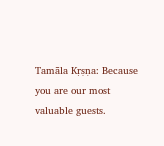Tamāla Kṛṣṇa: Because you are our most valuable guests.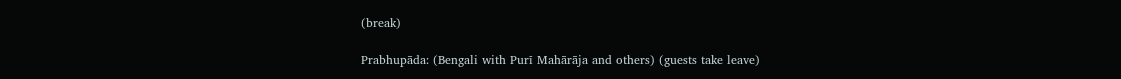(break)

Prabhupāda: (Bengali with Purī Mahārāja and others) (guests take leave)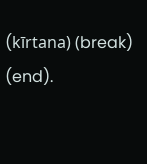(kīrtana) (break) (end).